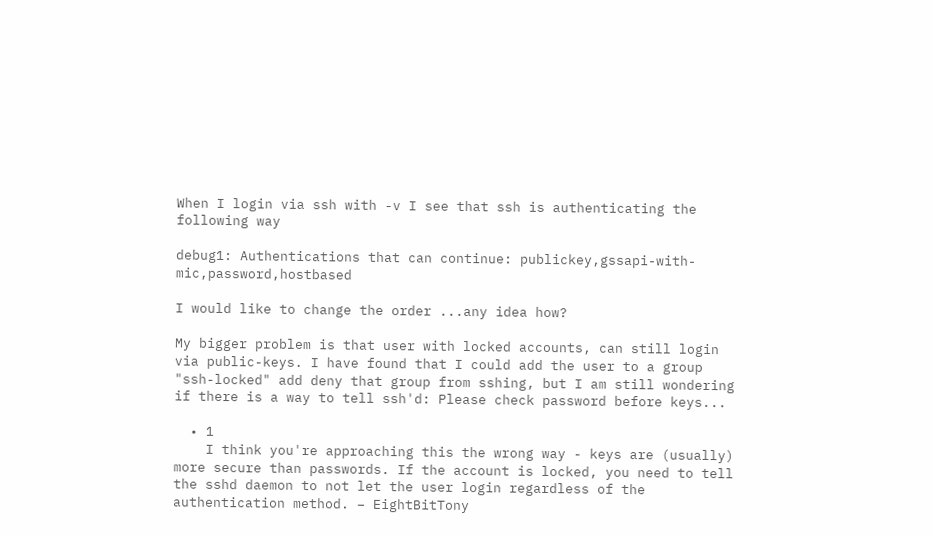When I login via ssh with -v I see that ssh is authenticating the following way

debug1: Authentications that can continue: publickey,gssapi-with-mic,password,hostbased

I would like to change the order ...any idea how?

My bigger problem is that user with locked accounts, can still login via public-keys. I have found that I could add the user to a group "ssh-locked" add deny that group from sshing, but I am still wondering if there is a way to tell ssh'd: Please check password before keys...

  • 1
    I think you're approaching this the wrong way - keys are (usually) more secure than passwords. If the account is locked, you need to tell the sshd daemon to not let the user login regardless of the authentication method. – EightBitTony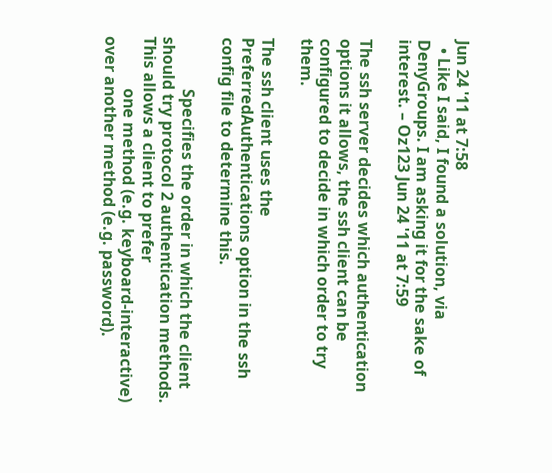Jun 24 '11 at 7:58
  • Like I said, I found a solution, via DenyGroups. I am asking it for the sake of interest. – Oz123 Jun 24 '11 at 7:59

The ssh server decides which authentication options it allows, the ssh client can be configured to decide in which order to try them.

The ssh client uses the PreferredAuthentications option in the ssh config file to determine this.

             Specifies the order in which the client should try protocol 2 authentication methods.  This allows a client to prefer
             one method (e.g. keyboard-interactive) over another method (e.g. password).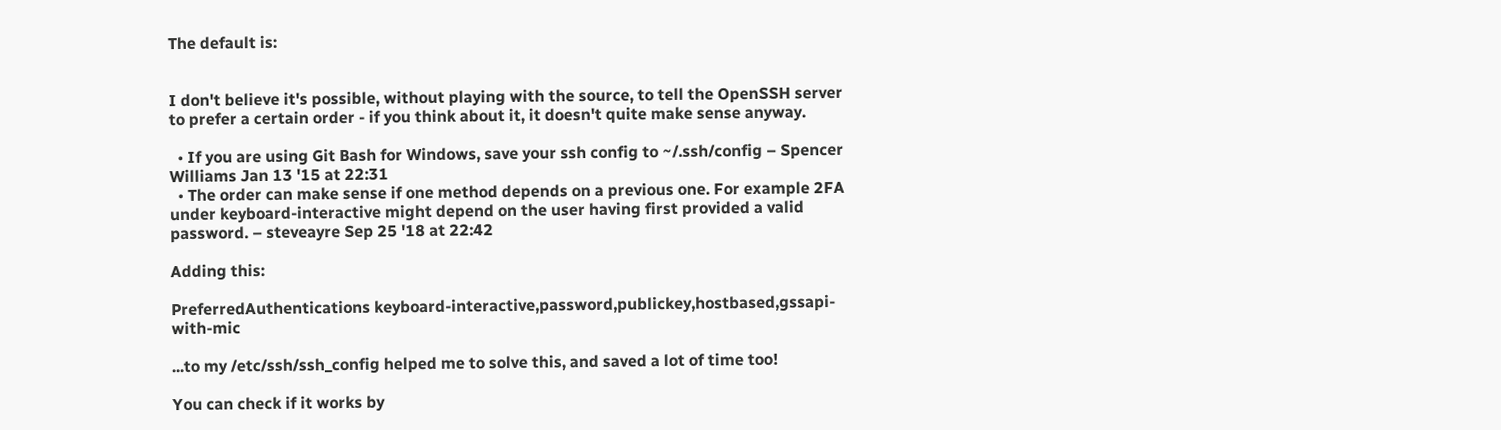The default is:


I don't believe it's possible, without playing with the source, to tell the OpenSSH server to prefer a certain order - if you think about it, it doesn't quite make sense anyway.

  • If you are using Git Bash for Windows, save your ssh config to ~/.ssh/config – Spencer Williams Jan 13 '15 at 22:31
  • The order can make sense if one method depends on a previous one. For example 2FA under keyboard-interactive might depend on the user having first provided a valid password. – steveayre Sep 25 '18 at 22:42

Adding this:

PreferredAuthentications keyboard-interactive,password,publickey,hostbased,gssapi-with-mic

...to my /etc/ssh/ssh_config helped me to solve this, and saved a lot of time too!

You can check if it works by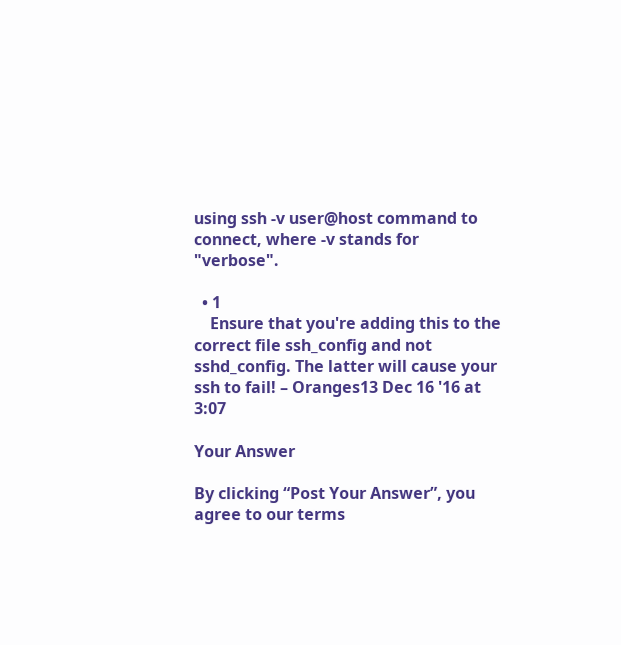using ssh -v user@host command to connect, where -v stands for "verbose".

  • 1
    Ensure that you're adding this to the correct file ssh_config and not sshd_config. The latter will cause your ssh to fail! – Oranges13 Dec 16 '16 at 3:07

Your Answer

By clicking “Post Your Answer”, you agree to our terms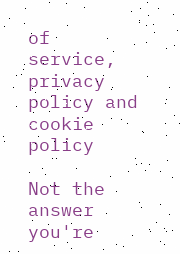of service, privacy policy and cookie policy

Not the answer you're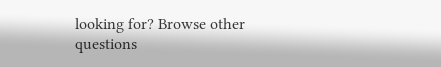looking for? Browse other questions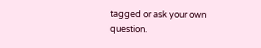tagged or ask your own question.